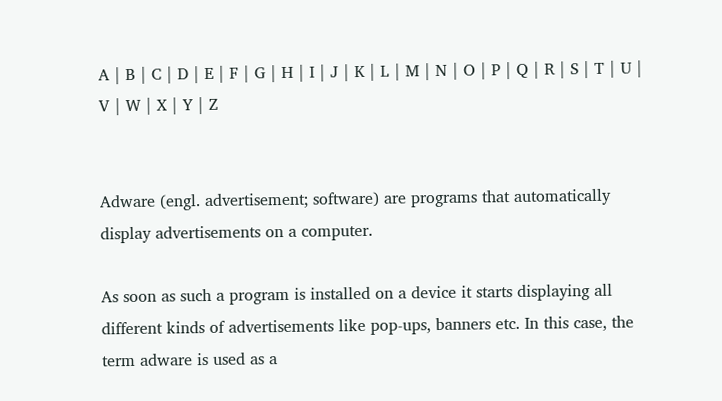A | B | C | D | E | F | G | H | I | J | K | L | M | N | O | P | Q | R | S | T | U | V | W | X | Y | Z


Adware (engl. advertisement; software) are programs that automatically display advertisements on a computer.

As soon as such a program is installed on a device it starts displaying all different kinds of advertisements like pop-ups, banners etc. In this case, the term adware is used as a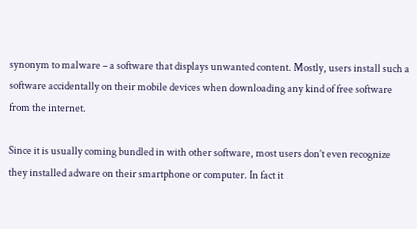synonym to malware – a software that displays unwanted content. Mostly, users install such a software accidentally on their mobile devices when downloading any kind of free software from the internet.

Since it is usually coming bundled in with other software, most users don’t even recognize they installed adware on their smartphone or computer. In fact it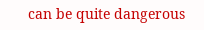can be quite dangerous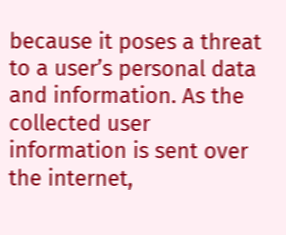because it poses a threat to a user’s personal data and information. As the collected user information is sent over the internet,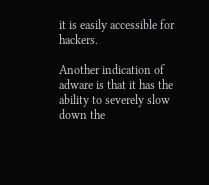it is easily accessible for hackers.

Another indication of adware is that it has the ability to severely slow down the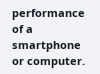performance of a smartphone or computer.